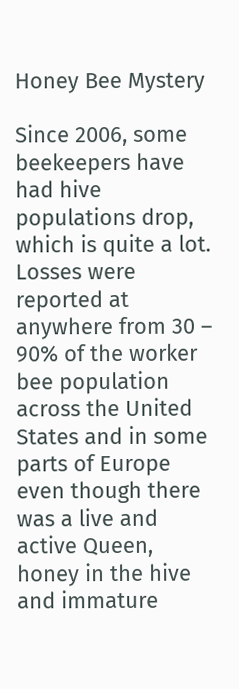Honey Bee Mystery

Since 2006, some beekeepers have had hive populations drop, which is quite a lot. Losses were reported at anywhere from 30 – 90% of the worker bee population across the United States and in some parts of Europe even though there was a live and active Queen, honey in the hive and immature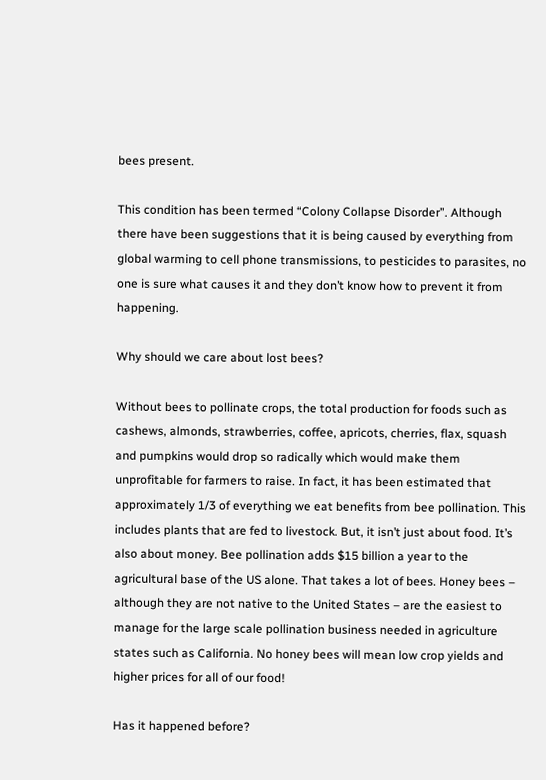bees present.

This condition has been termed “Colony Collapse Disorder”. Although there have been suggestions that it is being caused by everything from global warming to cell phone transmissions, to pesticides to parasites, no one is sure what causes it and they don’t know how to prevent it from happening.

Why should we care about lost bees?

Without bees to pollinate crops, the total production for foods such as cashews, almonds, strawberries, coffee, apricots, cherries, flax, squash and pumpkins would drop so radically which would make them unprofitable for farmers to raise. In fact, it has been estimated that approximately 1/3 of everything we eat benefits from bee pollination. This includes plants that are fed to livestock. But, it isn’t just about food. It’s also about money. Bee pollination adds $15 billion a year to the agricultural base of the US alone. That takes a lot of bees. Honey bees – although they are not native to the United States – are the easiest to manage for the large scale pollination business needed in agriculture states such as California. No honey bees will mean low crop yields and higher prices for all of our food!

Has it happened before?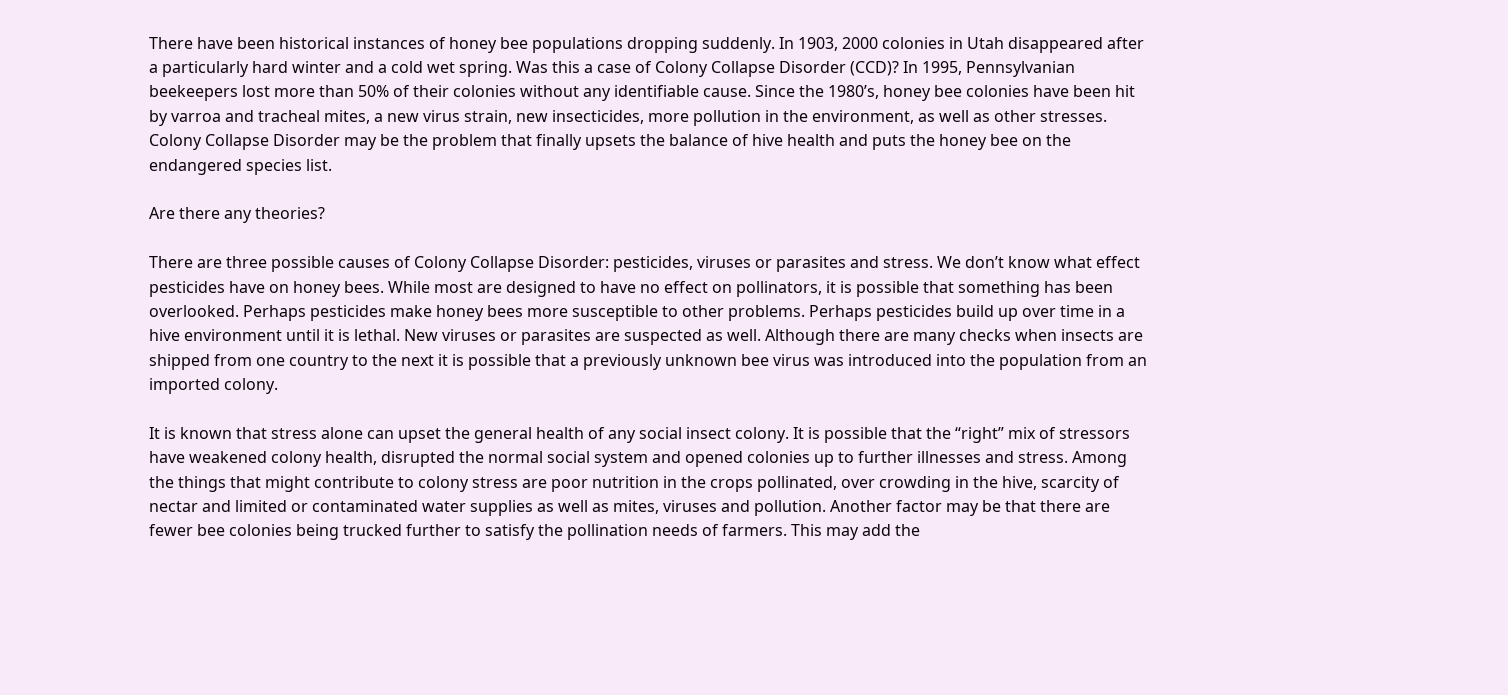There have been historical instances of honey bee populations dropping suddenly. In 1903, 2000 colonies in Utah disappeared after a particularly hard winter and a cold wet spring. Was this a case of Colony Collapse Disorder (CCD)? In 1995, Pennsylvanian beekeepers lost more than 50% of their colonies without any identifiable cause. Since the 1980’s, honey bee colonies have been hit by varroa and tracheal mites, a new virus strain, new insecticides, more pollution in the environment, as well as other stresses. Colony Collapse Disorder may be the problem that finally upsets the balance of hive health and puts the honey bee on the endangered species list.

Are there any theories?

There are three possible causes of Colony Collapse Disorder: pesticides, viruses or parasites and stress. We don’t know what effect pesticides have on honey bees. While most are designed to have no effect on pollinators, it is possible that something has been overlooked. Perhaps pesticides make honey bees more susceptible to other problems. Perhaps pesticides build up over time in a hive environment until it is lethal. New viruses or parasites are suspected as well. Although there are many checks when insects are shipped from one country to the next it is possible that a previously unknown bee virus was introduced into the population from an imported colony.

It is known that stress alone can upset the general health of any social insect colony. It is possible that the “right” mix of stressors have weakened colony health, disrupted the normal social system and opened colonies up to further illnesses and stress. Among the things that might contribute to colony stress are poor nutrition in the crops pollinated, over crowding in the hive, scarcity of nectar and limited or contaminated water supplies as well as mites, viruses and pollution. Another factor may be that there are fewer bee colonies being trucked further to satisfy the pollination needs of farmers. This may add the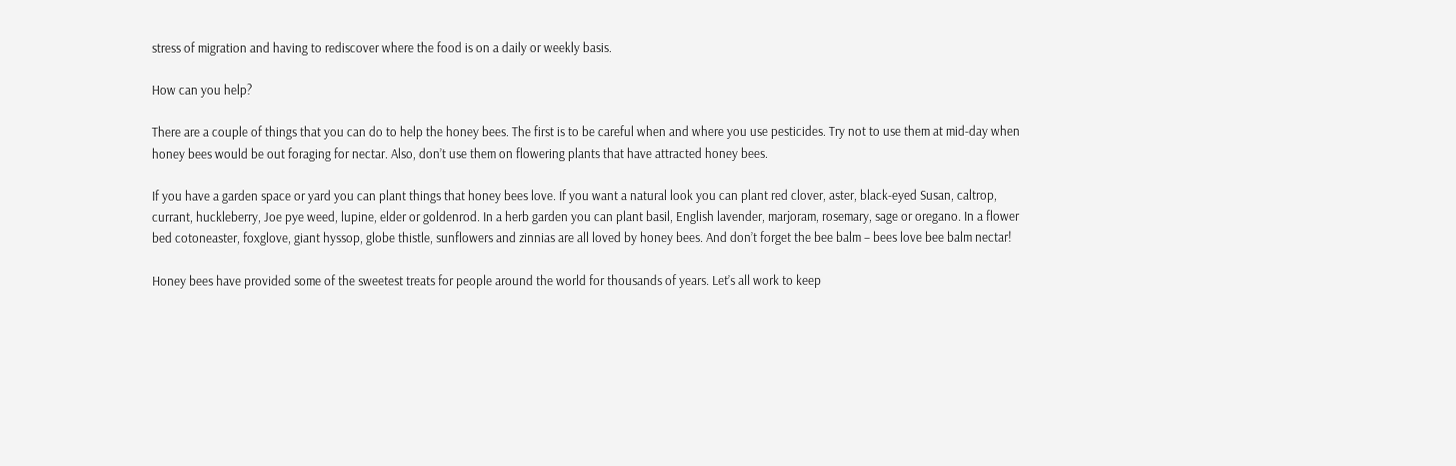stress of migration and having to rediscover where the food is on a daily or weekly basis.

How can you help?

There are a couple of things that you can do to help the honey bees. The first is to be careful when and where you use pesticides. Try not to use them at mid-day when honey bees would be out foraging for nectar. Also, don’t use them on flowering plants that have attracted honey bees.

If you have a garden space or yard you can plant things that honey bees love. If you want a natural look you can plant red clover, aster, black-eyed Susan, caltrop, currant, huckleberry, Joe pye weed, lupine, elder or goldenrod. In a herb garden you can plant basil, English lavender, marjoram, rosemary, sage or oregano. In a flower bed cotoneaster, foxglove, giant hyssop, globe thistle, sunflowers and zinnias are all loved by honey bees. And don’t forget the bee balm – bees love bee balm nectar!

Honey bees have provided some of the sweetest treats for people around the world for thousands of years. Let’s all work to keep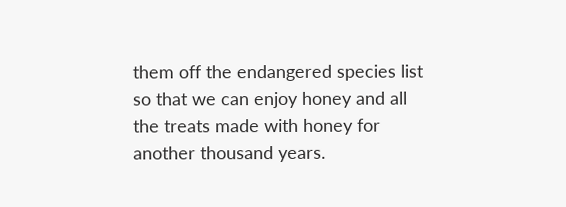them off the endangered species list so that we can enjoy honey and all the treats made with honey for another thousand years.